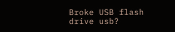Broke USB flash drive usb?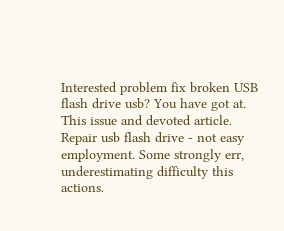Interested problem fix broken USB flash drive usb? You have got at. This issue and devoted article.
Repair usb flash drive - not easy employment. Some strongly err, underestimating difficulty this actions.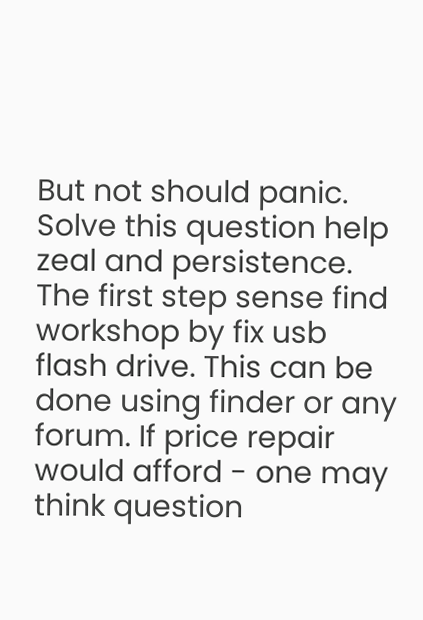But not should panic. Solve this question help zeal and persistence.
The first step sense find workshop by fix usb flash drive. This can be done using finder or any forum. If price repair would afford - one may think question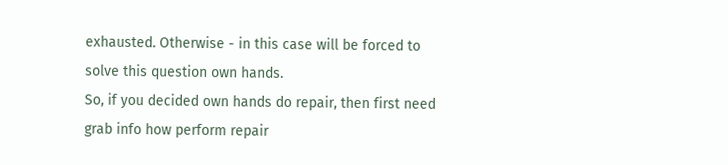exhausted. Otherwise - in this case will be forced to solve this question own hands.
So, if you decided own hands do repair, then first need grab info how perform repair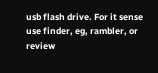usb flash drive. For it sense use finder, eg, rambler, or review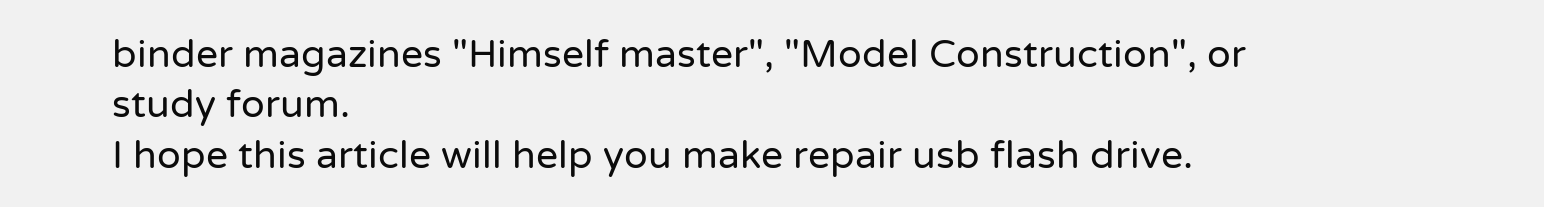binder magazines "Himself master", "Model Construction", or study forum.
I hope this article will help you make repair usb flash drive.